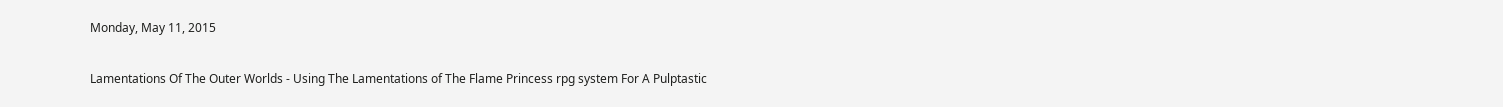Monday, May 11, 2015

Lamentations Of The Outer Worlds - Using The Lamentations of The Flame Princess rpg system For A Pulptastic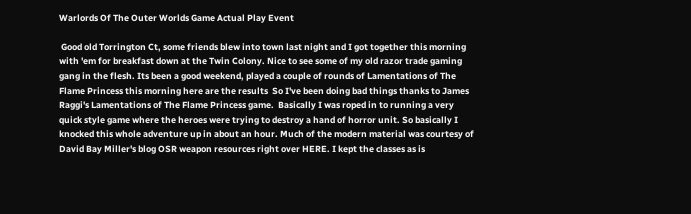Warlords Of The Outer Worlds Game Actual Play Event

 Good old Torrington Ct, some friends blew into town last night and I got together this morning with 'em for breakfast down at the Twin Colony. Nice to see some of my old razor trade gaming gang in the flesh. Its been a good weekend, played a couple of rounds of Lamentations of The Flame Princess this morning here are the results  So I've been doing bad things thanks to James Raggi's Lamentations of The Flame Princess game.  Basically I was roped in to running a very quick style game where the heroes were trying to destroy a hand of horror unit. So basically I knocked this whole adventure up in about an hour. Much of the modern material was courtesy of David Bay Miller's blog OSR weapon resources right over HERE. I kept the classes as is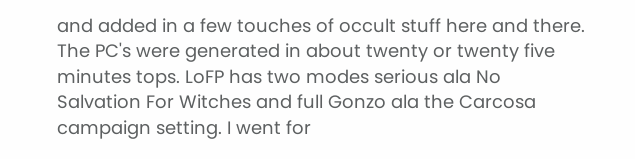and added in a few touches of occult stuff here and there. The PC's were generated in about twenty or twenty five minutes tops. LoFP has two modes serious ala No Salvation For Witches and full Gonzo ala the Carcosa campaign setting. I went for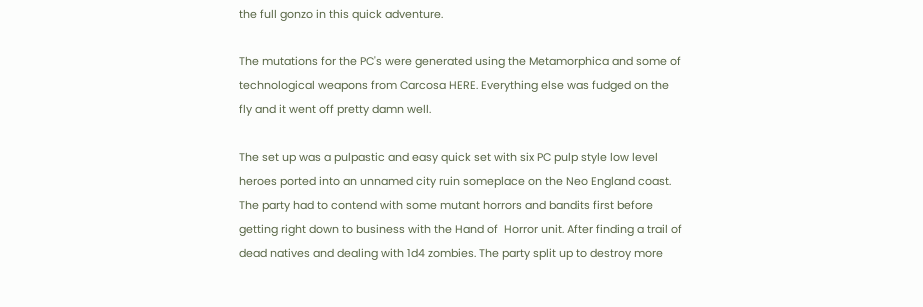the full gonzo in this quick adventure.

The mutations for the PC's were generated using the Metamorphica and some of technological weapons from Carcosa HERE. Everything else was fudged on the fly and it went off pretty damn well.

The set up was a pulpastic and easy quick set with six PC pulp style low level heroes ported into an unnamed city ruin someplace on the Neo England coast. The party had to contend with some mutant horrors and bandits first before getting right down to business with the Hand of  Horror unit. After finding a trail of dead natives and dealing with 1d4 zombies. The party split up to destroy more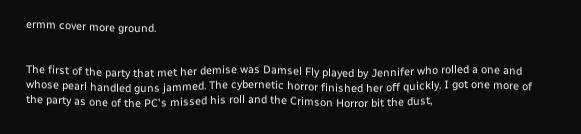ermm cover more ground.


The first of the party that met her demise was Damsel Fly played by Jennifer who rolled a one and whose pearl handled guns jammed. The cybernetic horror finished her off quickly. I got one more of the party as one of the PC's missed his roll and the Crimson Horror bit the dust,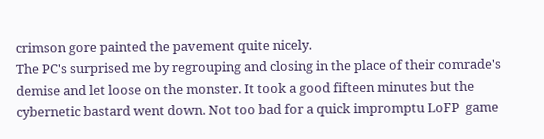crimson gore painted the pavement quite nicely.
The PC's surprised me by regrouping and closing in the place of their comrade's demise and let loose on the monster. It took a good fifteen minutes but the cybernetic bastard went down. Not too bad for a quick impromptu LoFP  game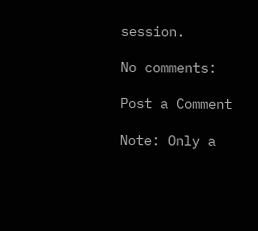session.

No comments:

Post a Comment

Note: Only a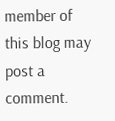member of this blog may post a comment.